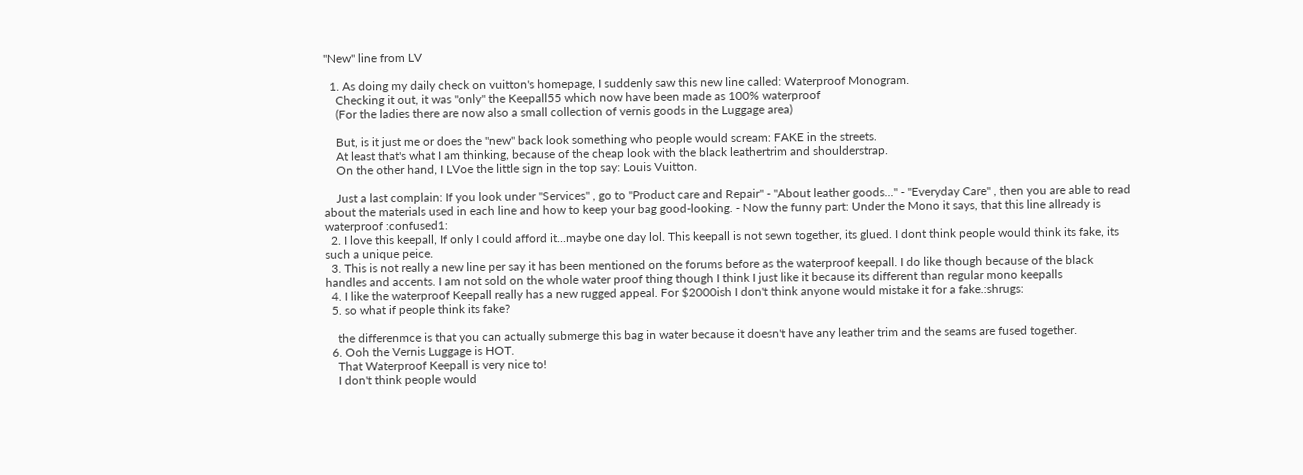"New" line from LV

  1. As doing my daily check on vuitton's homepage, I suddenly saw this new line called: Waterproof Monogram.
    Checking it out, it was "only" the Keepall55 which now have been made as 100% waterproof
    (For the ladies there are now also a small collection of vernis goods in the Luggage area)

    But, is it just me or does the "new" back look something who people would scream: FAKE in the streets.
    At least that's what I am thinking, because of the cheap look with the black leathertrim and shoulderstrap.
    On the other hand, I LVoe the little sign in the top say: Louis Vuitton.

    Just a last complain: If you look under "Services" , go to "Product care and Repair" - "About leather goods..." - "Everyday Care" , then you are able to read about the materials used in each line and how to keep your bag good-looking. - Now the funny part: Under the Mono it says, that this line allready is waterproof :confused1:
  2. I love this keepall, If only I could afford it...maybe one day lol. This keepall is not sewn together, its glued. I dont think people would think its fake, its such a unique peice.
  3. This is not really a new line per say it has been mentioned on the forums before as the waterproof keepall. I do like though because of the black handles and accents. I am not sold on the whole water proof thing though I think I just like it because its different than regular mono keepalls
  4. I like the waterproof Keepall really has a new rugged appeal. For $2000ish I don't think anyone would mistake it for a fake.:shrugs:
  5. so what if people think its fake?

    the differenmce is that you can actually submerge this bag in water because it doesn't have any leather trim and the seams are fused together.
  6. Ooh the Vernis Luggage is HOT.
    That Waterproof Keepall is very nice to!
    I don't think people would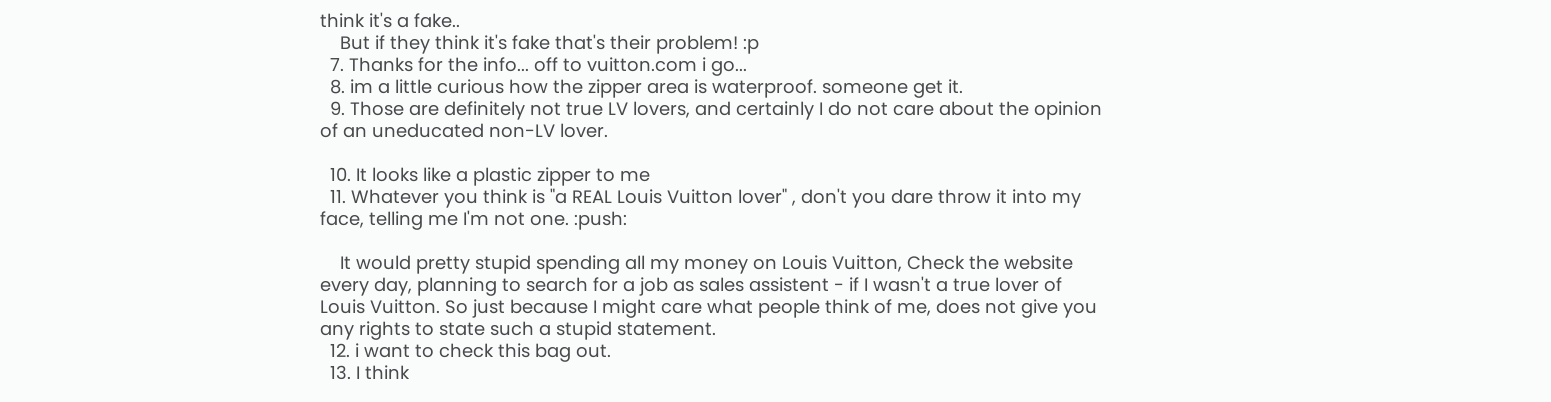think it's a fake..
    But if they think it's fake that's their problem! :p
  7. Thanks for the info... off to vuitton.com i go...
  8. im a little curious how the zipper area is waterproof. someone get it.
  9. Those are definitely not true LV lovers, and certainly I do not care about the opinion of an uneducated non-LV lover.

  10. It looks like a plastic zipper to me
  11. Whatever you think is "a REAL Louis Vuitton lover" , don't you dare throw it into my face, telling me I'm not one. :push:

    It would pretty stupid spending all my money on Louis Vuitton, Check the website every day, planning to search for a job as sales assistent - if I wasn't a true lover of Louis Vuitton. So just because I might care what people think of me, does not give you any rights to state such a stupid statement.
  12. i want to check this bag out.
  13. I think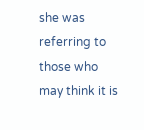she was referring to those who may think it is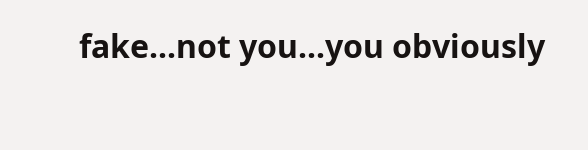fake...not you...you obviously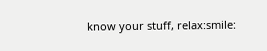know your stuff, relax:smile: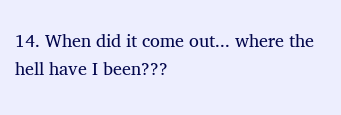14. When did it come out... where the hell have I been???